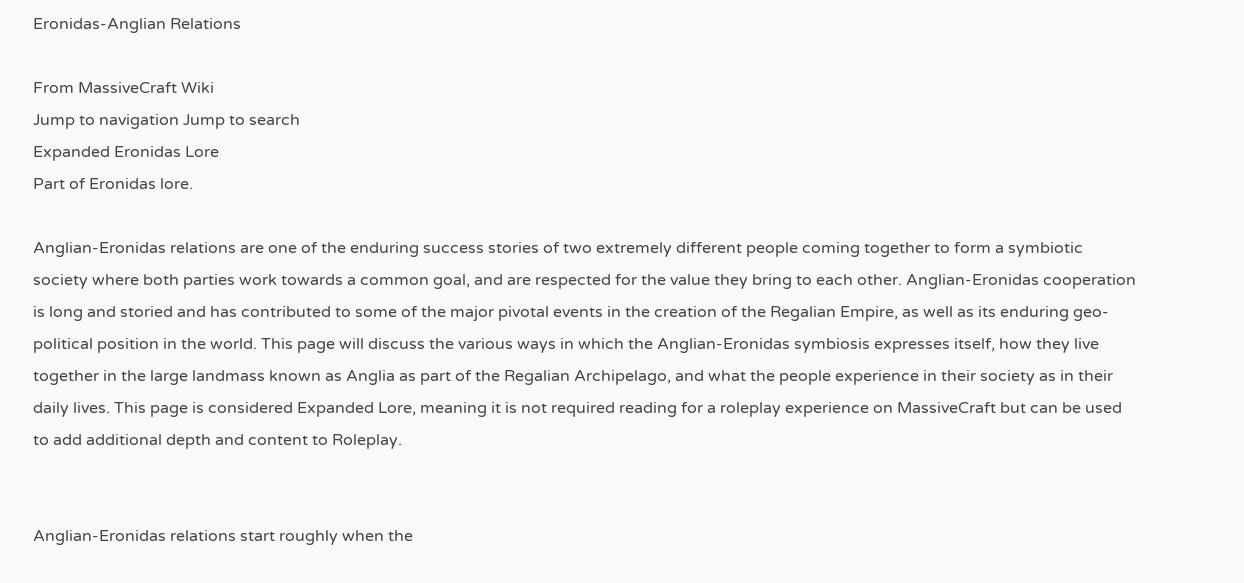Eronidas-Anglian Relations

From MassiveCraft Wiki
Jump to navigation Jump to search
Expanded Eronidas Lore
Part of Eronidas lore.

Anglian-Eronidas relations are one of the enduring success stories of two extremely different people coming together to form a symbiotic society where both parties work towards a common goal, and are respected for the value they bring to each other. Anglian-Eronidas cooperation is long and storied and has contributed to some of the major pivotal events in the creation of the Regalian Empire, as well as its enduring geo-political position in the world. This page will discuss the various ways in which the Anglian-Eronidas symbiosis expresses itself, how they live together in the large landmass known as Anglia as part of the Regalian Archipelago, and what the people experience in their society as in their daily lives. This page is considered Expanded Lore, meaning it is not required reading for a roleplay experience on MassiveCraft but can be used to add additional depth and content to Roleplay.


Anglian-Eronidas relations start roughly when the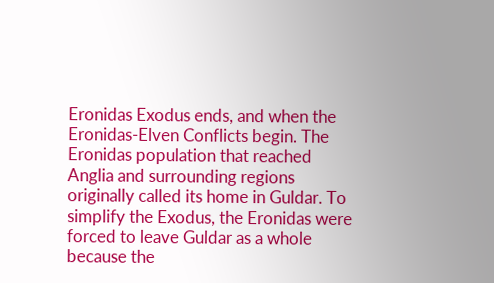Eronidas Exodus ends, and when the Eronidas-Elven Conflicts begin. The Eronidas population that reached Anglia and surrounding regions originally called its home in Guldar. To simplify the Exodus, the Eronidas were forced to leave Guldar as a whole because the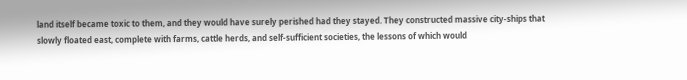land itself became toxic to them, and they would have surely perished had they stayed. They constructed massive city-ships that slowly floated east, complete with farms, cattle herds, and self-sufficient societies, the lessons of which would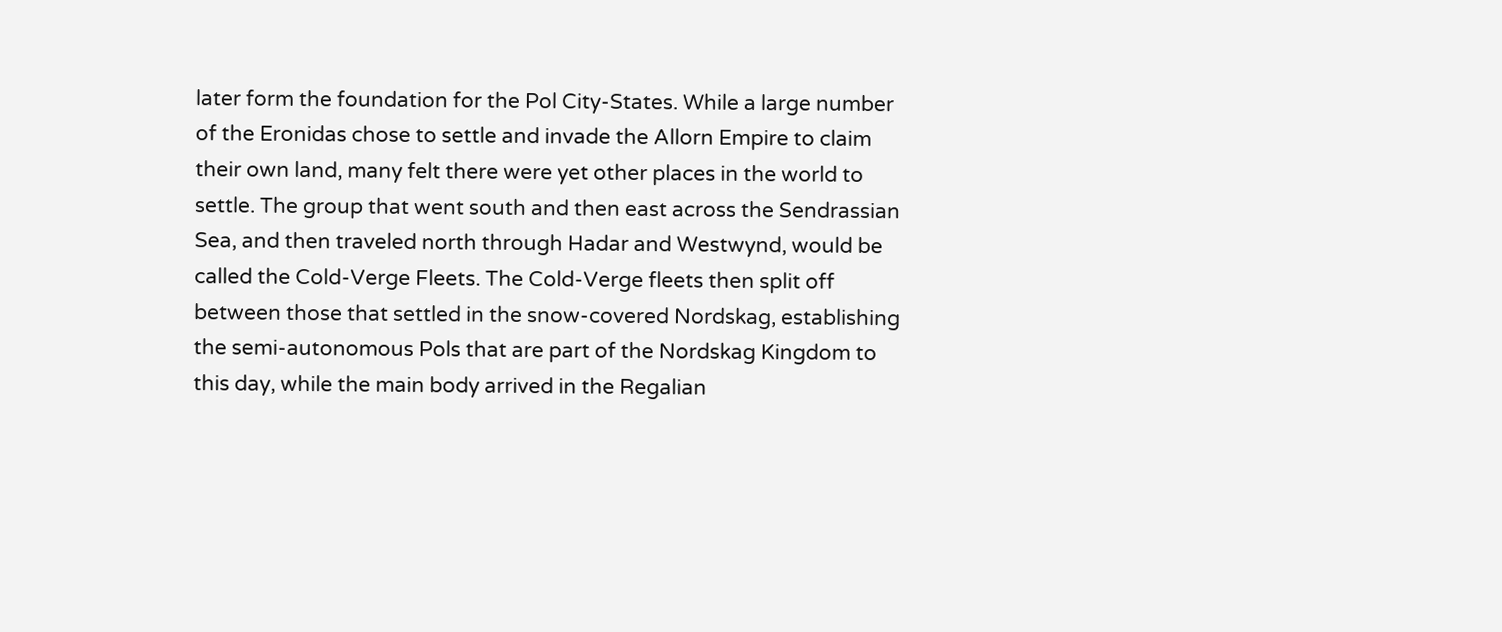later form the foundation for the Pol City-States. While a large number of the Eronidas chose to settle and invade the Allorn Empire to claim their own land, many felt there were yet other places in the world to settle. The group that went south and then east across the Sendrassian Sea, and then traveled north through Hadar and Westwynd, would be called the Cold-Verge Fleets. The Cold-Verge fleets then split off between those that settled in the snow-covered Nordskag, establishing the semi-autonomous Pols that are part of the Nordskag Kingdom to this day, while the main body arrived in the Regalian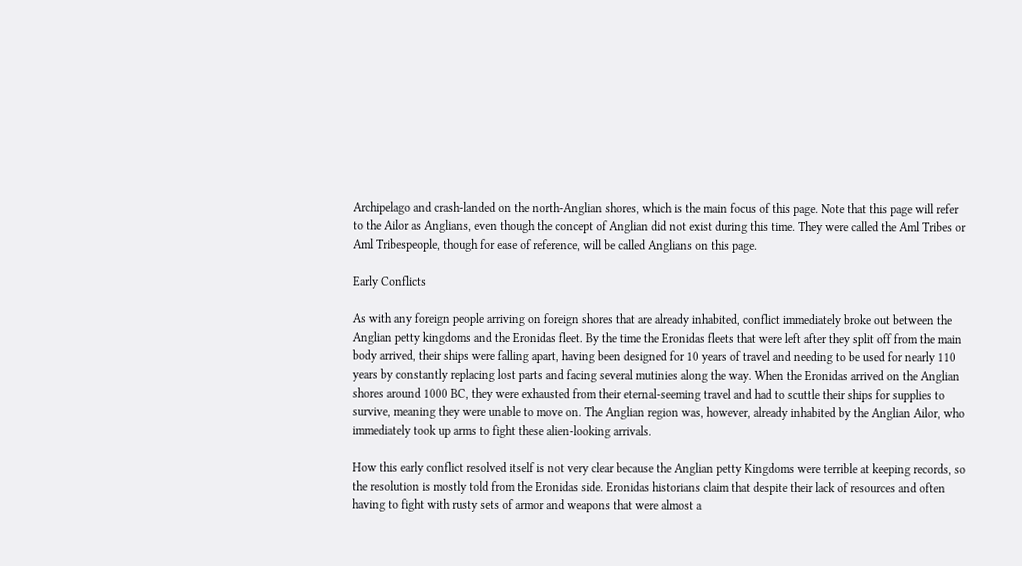Archipelago and crash-landed on the north-Anglian shores, which is the main focus of this page. Note that this page will refer to the Ailor as Anglians, even though the concept of Anglian did not exist during this time. They were called the Aml Tribes or Aml Tribespeople, though for ease of reference, will be called Anglians on this page.

Early Conflicts

As with any foreign people arriving on foreign shores that are already inhabited, conflict immediately broke out between the Anglian petty kingdoms and the Eronidas fleet. By the time the Eronidas fleets that were left after they split off from the main body arrived, their ships were falling apart, having been designed for 10 years of travel and needing to be used for nearly 110 years by constantly replacing lost parts and facing several mutinies along the way. When the Eronidas arrived on the Anglian shores around 1000 BC, they were exhausted from their eternal-seeming travel and had to scuttle their ships for supplies to survive, meaning they were unable to move on. The Anglian region was, however, already inhabited by the Anglian Ailor, who immediately took up arms to fight these alien-looking arrivals.

How this early conflict resolved itself is not very clear because the Anglian petty Kingdoms were terrible at keeping records, so the resolution is mostly told from the Eronidas side. Eronidas historians claim that despite their lack of resources and often having to fight with rusty sets of armor and weapons that were almost a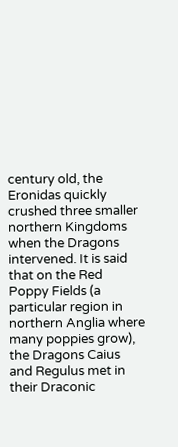century old, the Eronidas quickly crushed three smaller northern Kingdoms when the Dragons intervened. It is said that on the Red Poppy Fields (a particular region in northern Anglia where many poppies grow), the Dragons Caius and Regulus met in their Draconic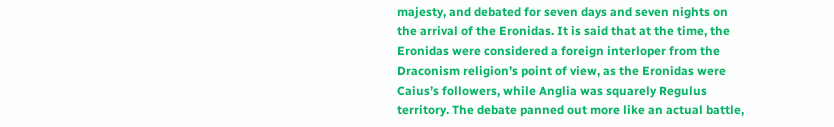majesty, and debated for seven days and seven nights on the arrival of the Eronidas. It is said that at the time, the Eronidas were considered a foreign interloper from the Draconism religion’s point of view, as the Eronidas were Caius’s followers, while Anglia was squarely Regulus territory. The debate panned out more like an actual battle,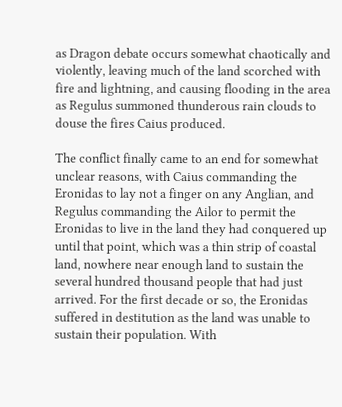as Dragon debate occurs somewhat chaotically and violently, leaving much of the land scorched with fire and lightning, and causing flooding in the area as Regulus summoned thunderous rain clouds to douse the fires Caius produced.

The conflict finally came to an end for somewhat unclear reasons, with Caius commanding the Eronidas to lay not a finger on any Anglian, and Regulus commanding the Ailor to permit the Eronidas to live in the land they had conquered up until that point, which was a thin strip of coastal land, nowhere near enough land to sustain the several hundred thousand people that had just arrived. For the first decade or so, the Eronidas suffered in destitution as the land was unable to sustain their population. With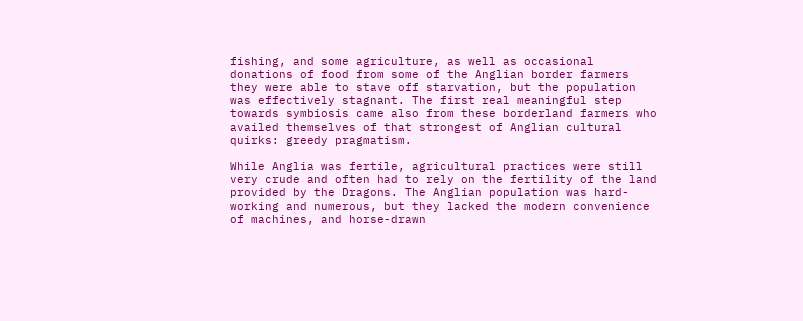fishing, and some agriculture, as well as occasional donations of food from some of the Anglian border farmers they were able to stave off starvation, but the population was effectively stagnant. The first real meaningful step towards symbiosis came also from these borderland farmers who availed themselves of that strongest of Anglian cultural quirks: greedy pragmatism.

While Anglia was fertile, agricultural practices were still very crude and often had to rely on the fertility of the land provided by the Dragons. The Anglian population was hard-working and numerous, but they lacked the modern convenience of machines, and horse-drawn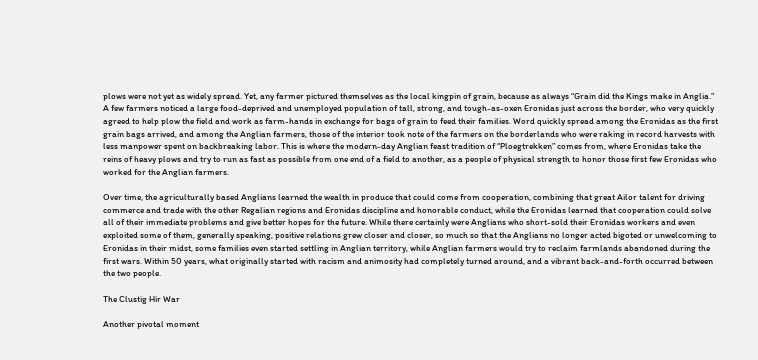plows were not yet as widely spread. Yet, any farmer pictured themselves as the local kingpin of grain, because as always “Grain did the Kings make in Anglia.” A few farmers noticed a large food-deprived and unemployed population of tall, strong, and tough-as-oxen Eronidas just across the border, who very quickly agreed to help plow the field and work as farm-hands in exchange for bags of grain to feed their families. Word quickly spread among the Eronidas as the first grain bags arrived, and among the Anglian farmers, those of the interior took note of the farmers on the borderlands who were raking in record harvests with less manpower spent on backbreaking labor. This is where the modern-day Anglian feast tradition of “Ploegtrekken” comes from, where Eronidas take the reins of heavy plows and try to run as fast as possible from one end of a field to another, as a people of physical strength to honor those first few Eronidas who worked for the Anglian farmers.

Over time, the agriculturally based Anglians learned the wealth in produce that could come from cooperation, combining that great Ailor talent for driving commerce and trade with the other Regalian regions and Eronidas discipline and honorable conduct, while the Eronidas learned that cooperation could solve all of their immediate problems and give better hopes for the future. While there certainly were Anglians who short-sold their Eronidas workers and even exploited some of them, generally speaking, positive relations grew closer and closer, so much so that the Anglians no longer acted bigoted or unwelcoming to Eronidas in their midst, some families even started settling in Anglian territory, while Anglian farmers would try to reclaim farmlands abandoned during the first wars. Within 50 years, what originally started with racism and animosity had completely turned around, and a vibrant back-and-forth occurred between the two people.

The Clustig Hir War

Another pivotal moment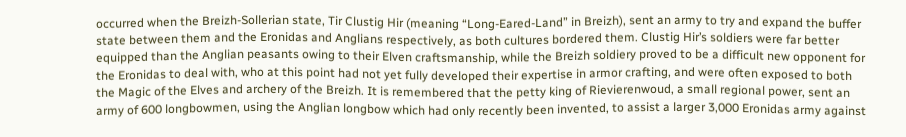occurred when the Breizh-Sollerian state, Tir Clustig Hir (meaning “Long-Eared-Land” in Breizh), sent an army to try and expand the buffer state between them and the Eronidas and Anglians respectively, as both cultures bordered them. Clustig Hir’s soldiers were far better equipped than the Anglian peasants owing to their Elven craftsmanship, while the Breizh soldiery proved to be a difficult new opponent for the Eronidas to deal with, who at this point had not yet fully developed their expertise in armor crafting, and were often exposed to both the Magic of the Elves and archery of the Breizh. It is remembered that the petty king of Rievierenwoud, a small regional power, sent an army of 600 longbowmen, using the Anglian longbow which had only recently been invented, to assist a larger 3,000 Eronidas army against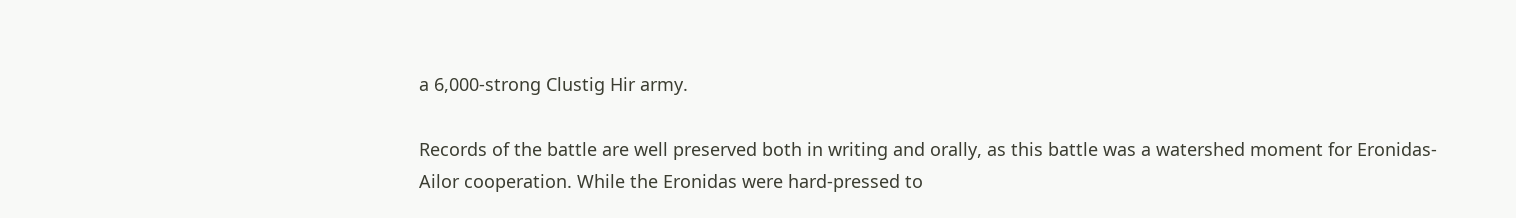a 6,000-strong Clustig Hir army.

Records of the battle are well preserved both in writing and orally, as this battle was a watershed moment for Eronidas-Ailor cooperation. While the Eronidas were hard-pressed to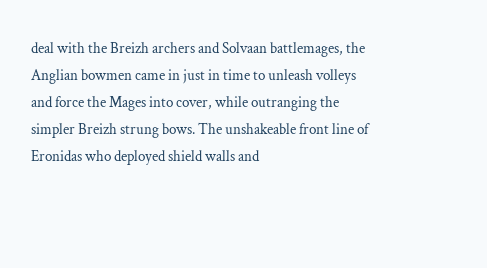deal with the Breizh archers and Solvaan battlemages, the Anglian bowmen came in just in time to unleash volleys and force the Mages into cover, while outranging the simpler Breizh strung bows. The unshakeable front line of Eronidas who deployed shield walls and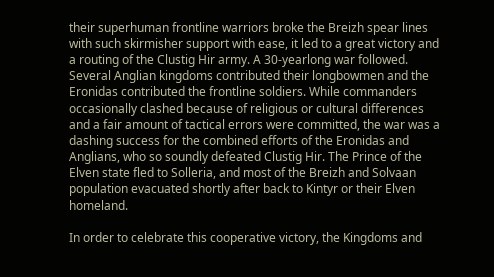their superhuman frontline warriors broke the Breizh spear lines with such skirmisher support with ease, it led to a great victory and a routing of the Clustig Hir army. A 30-yearlong war followed. Several Anglian kingdoms contributed their longbowmen and the Eronidas contributed the frontline soldiers. While commanders occasionally clashed because of religious or cultural differences and a fair amount of tactical errors were committed, the war was a dashing success for the combined efforts of the Eronidas and Anglians, who so soundly defeated Clustig Hir. The Prince of the Elven state fled to Solleria, and most of the Breizh and Solvaan population evacuated shortly after back to Kintyr or their Elven homeland.

In order to celebrate this cooperative victory, the Kingdoms and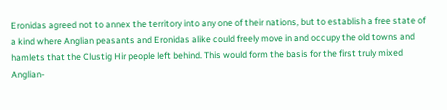Eronidas agreed not to annex the territory into any one of their nations, but to establish a free state of a kind where Anglian peasants and Eronidas alike could freely move in and occupy the old towns and hamlets that the Clustig Hir people left behind. This would form the basis for the first truly mixed Anglian-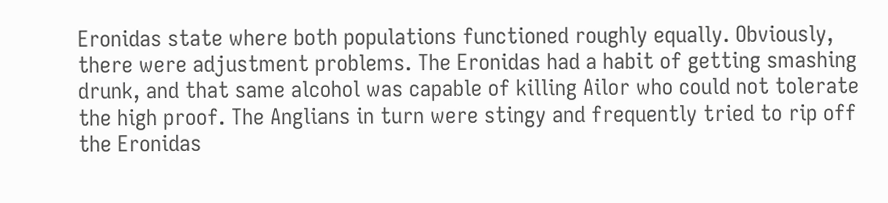Eronidas state where both populations functioned roughly equally. Obviously, there were adjustment problems. The Eronidas had a habit of getting smashing drunk, and that same alcohol was capable of killing Ailor who could not tolerate the high proof. The Anglians in turn were stingy and frequently tried to rip off the Eronidas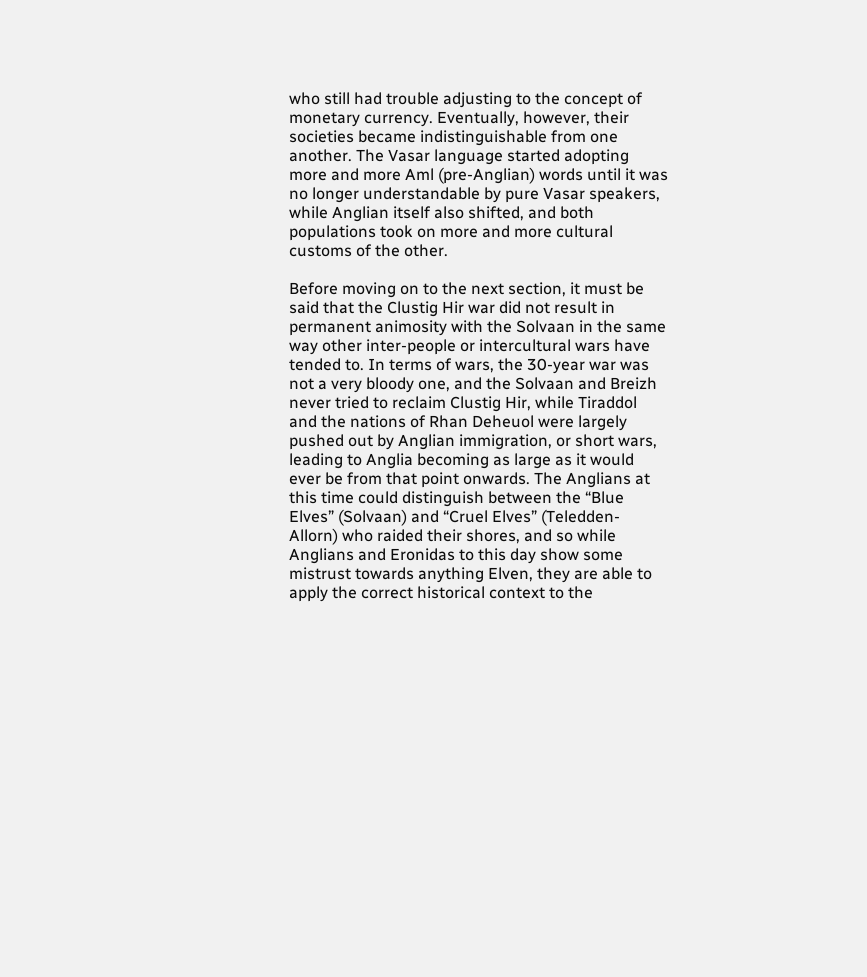who still had trouble adjusting to the concept of monetary currency. Eventually, however, their societies became indistinguishable from one another. The Vasar language started adopting more and more Aml (pre-Anglian) words until it was no longer understandable by pure Vasar speakers, while Anglian itself also shifted, and both populations took on more and more cultural customs of the other.

Before moving on to the next section, it must be said that the Clustig Hir war did not result in permanent animosity with the Solvaan in the same way other inter-people or intercultural wars have tended to. In terms of wars, the 30-year war was not a very bloody one, and the Solvaan and Breizh never tried to reclaim Clustig Hir, while Tiraddol and the nations of Rhan Deheuol were largely pushed out by Anglian immigration, or short wars, leading to Anglia becoming as large as it would ever be from that point onwards. The Anglians at this time could distinguish between the “Blue Elves” (Solvaan) and “Cruel Elves” (Teledden-Allorn) who raided their shores, and so while Anglians and Eronidas to this day show some mistrust towards anything Elven, they are able to apply the correct historical context to the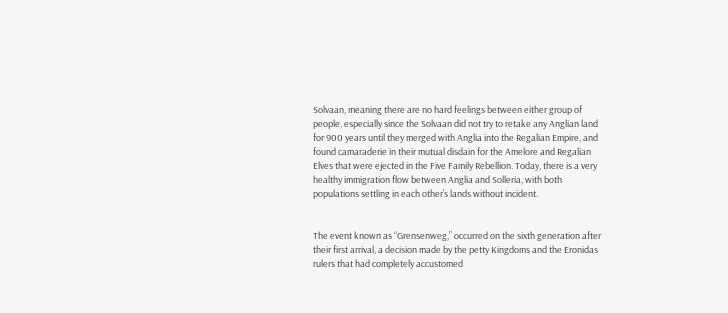Solvaan, meaning there are no hard feelings between either group of people, especially since the Solvaan did not try to retake any Anglian land for 900 years until they merged with Anglia into the Regalian Empire, and found camaraderie in their mutual disdain for the Amelore and Regalian Elves that were ejected in the Five Family Rebellion. Today, there is a very healthy immigration flow between Anglia and Solleria, with both populations settling in each other’s lands without incident.


The event known as “Grensenweg,” occurred on the sixth generation after their first arrival, a decision made by the petty Kingdoms and the Eronidas rulers that had completely accustomed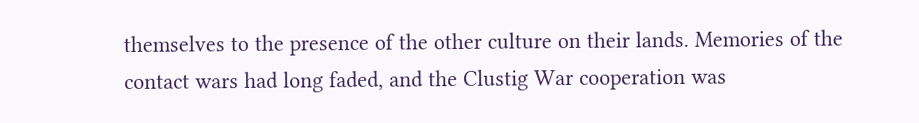themselves to the presence of the other culture on their lands. Memories of the contact wars had long faded, and the Clustig War cooperation was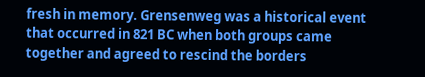fresh in memory. Grensenweg was a historical event that occurred in 821 BC when both groups came together and agreed to rescind the borders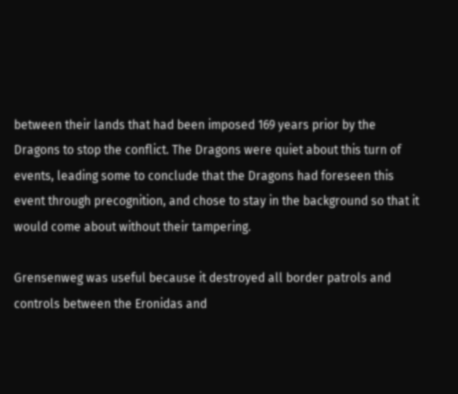between their lands that had been imposed 169 years prior by the Dragons to stop the conflict. The Dragons were quiet about this turn of events, leading some to conclude that the Dragons had foreseen this event through precognition, and chose to stay in the background so that it would come about without their tampering.

Grensenweg was useful because it destroyed all border patrols and controls between the Eronidas and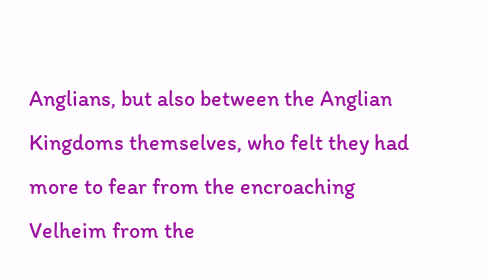Anglians, but also between the Anglian Kingdoms themselves, who felt they had more to fear from the encroaching Velheim from the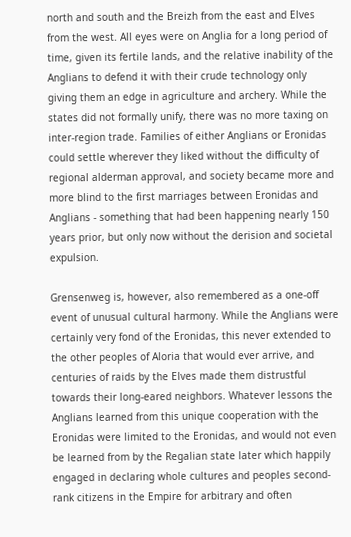north and south and the Breizh from the east and Elves from the west. All eyes were on Anglia for a long period of time, given its fertile lands, and the relative inability of the Anglians to defend it with their crude technology only giving them an edge in agriculture and archery. While the states did not formally unify, there was no more taxing on inter-region trade. Families of either Anglians or Eronidas could settle wherever they liked without the difficulty of regional alderman approval, and society became more and more blind to the first marriages between Eronidas and Anglians - something that had been happening nearly 150 years prior, but only now without the derision and societal expulsion.

Grensenweg is, however, also remembered as a one-off event of unusual cultural harmony. While the Anglians were certainly very fond of the Eronidas, this never extended to the other peoples of Aloria that would ever arrive, and centuries of raids by the Elves made them distrustful towards their long-eared neighbors. Whatever lessons the Anglians learned from this unique cooperation with the Eronidas were limited to the Eronidas, and would not even be learned from by the Regalian state later which happily engaged in declaring whole cultures and peoples second-rank citizens in the Empire for arbitrary and often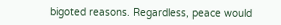bigoted reasons. Regardless, peace would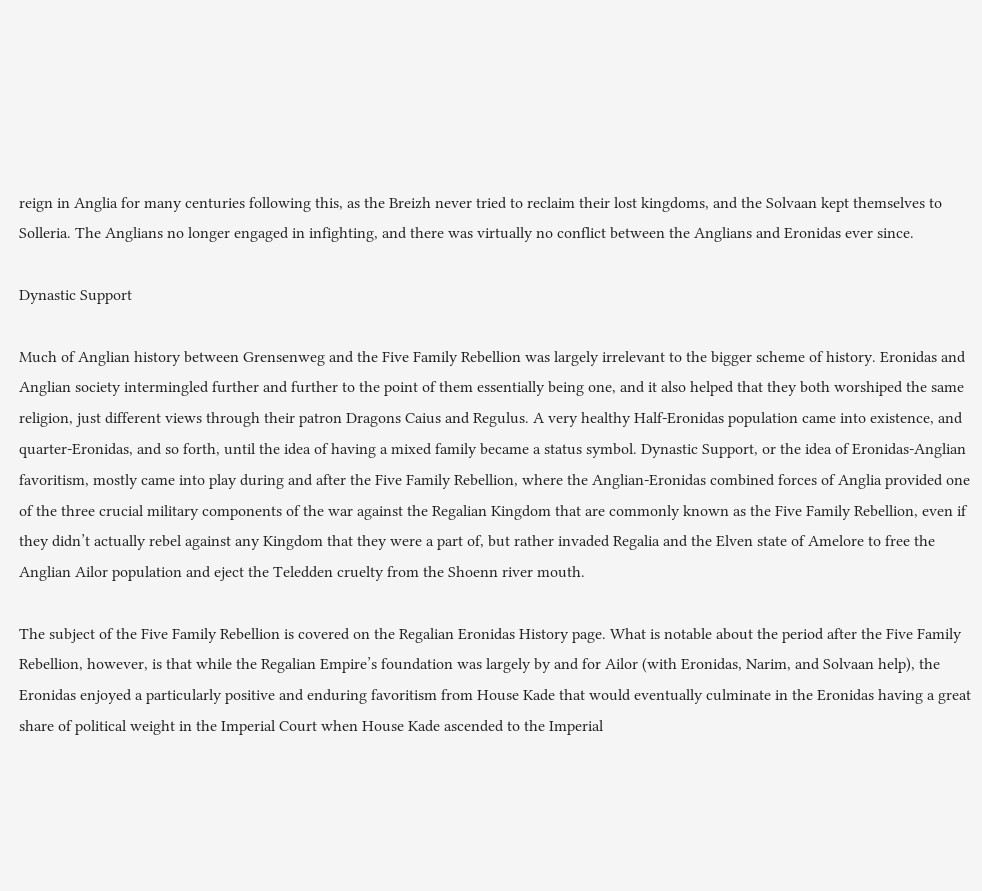reign in Anglia for many centuries following this, as the Breizh never tried to reclaim their lost kingdoms, and the Solvaan kept themselves to Solleria. The Anglians no longer engaged in infighting, and there was virtually no conflict between the Anglians and Eronidas ever since.

Dynastic Support

Much of Anglian history between Grensenweg and the Five Family Rebellion was largely irrelevant to the bigger scheme of history. Eronidas and Anglian society intermingled further and further to the point of them essentially being one, and it also helped that they both worshiped the same religion, just different views through their patron Dragons Caius and Regulus. A very healthy Half-Eronidas population came into existence, and quarter-Eronidas, and so forth, until the idea of having a mixed family became a status symbol. Dynastic Support, or the idea of Eronidas-Anglian favoritism, mostly came into play during and after the Five Family Rebellion, where the Anglian-Eronidas combined forces of Anglia provided one of the three crucial military components of the war against the Regalian Kingdom that are commonly known as the Five Family Rebellion, even if they didn’t actually rebel against any Kingdom that they were a part of, but rather invaded Regalia and the Elven state of Amelore to free the Anglian Ailor population and eject the Teledden cruelty from the Shoenn river mouth.

The subject of the Five Family Rebellion is covered on the Regalian Eronidas History page. What is notable about the period after the Five Family Rebellion, however, is that while the Regalian Empire’s foundation was largely by and for Ailor (with Eronidas, Narim, and Solvaan help), the Eronidas enjoyed a particularly positive and enduring favoritism from House Kade that would eventually culminate in the Eronidas having a great share of political weight in the Imperial Court when House Kade ascended to the Imperial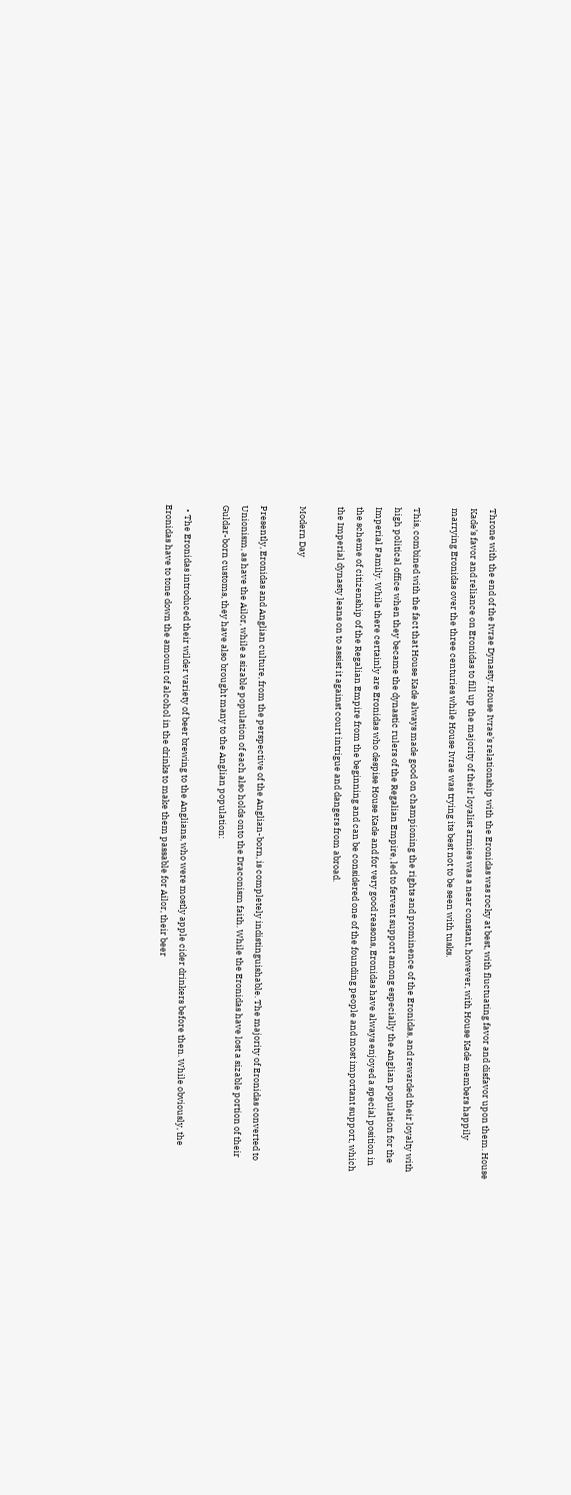Throne with the end of the Ivrae Dynasty. House Ivrae’s relationship with the Eronidas was rocky at best, with fluctuating favor and disfavor upon them. House Kade’s favor and reliance on Eronidas to fill up the majority of their loyalist armies was a near constant, however, with House Kade members happily marrying Eronidas over the three centuries while House Ivrae was trying its best not to be seen with tusks.

This, combined with the fact that House Kade always made good on championing the rights and prominence of the Eronidas, and rewarded their loyalty with high political office when they became the dynastic rulers of the Regalian Empire, led to fervent support among especially the Anglian population for the Imperial Family. While there certainly are Eronidas who despise House Kade and for very good reasons, Eronidas have always enjoyed a special position in the scheme of citizenship of the Regalian Empire from the beginning and can be considered one of the founding people and most important support, which the Imperial dynasty leans on to assist it against court intrigue and dangers from abroad.

Modern Day

Presently, Eronidas and Anglian culture, from the perspective of the Anglian-born, is completely indistinguishable. The majority of Eronidas converted to Unionism, as have the Ailor, while a sizable population of each also holds onto the Draconism faith. While the Eronidas have lost a sizable portion of their Guldar-born customs, they have also brought many to the Anglian population:

  • The Eronidas introduced their wilder variety of beer brewing to the Anglians, who were mostly apple cider drinkers before then. While obviously, the Eronidas have to tone down the amount of alcohol in the drinks to make them passable for Ailor, their beer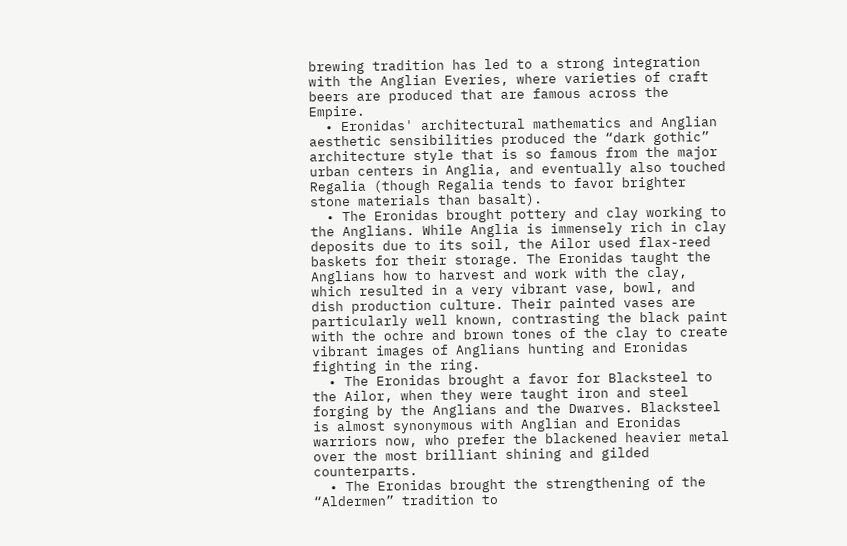brewing tradition has led to a strong integration with the Anglian Everies, where varieties of craft beers are produced that are famous across the Empire.
  • Eronidas' architectural mathematics and Anglian aesthetic sensibilities produced the “dark gothic” architecture style that is so famous from the major urban centers in Anglia, and eventually also touched Regalia (though Regalia tends to favor brighter stone materials than basalt).
  • The Eronidas brought pottery and clay working to the Anglians. While Anglia is immensely rich in clay deposits due to its soil, the Ailor used flax-reed baskets for their storage. The Eronidas taught the Anglians how to harvest and work with the clay, which resulted in a very vibrant vase, bowl, and dish production culture. Their painted vases are particularly well known, contrasting the black paint with the ochre and brown tones of the clay to create vibrant images of Anglians hunting and Eronidas fighting in the ring.
  • The Eronidas brought a favor for Blacksteel to the Ailor, when they were taught iron and steel forging by the Anglians and the Dwarves. Blacksteel is almost synonymous with Anglian and Eronidas warriors now, who prefer the blackened heavier metal over the most brilliant shining and gilded counterparts.
  • The Eronidas brought the strengthening of the “Aldermen” tradition to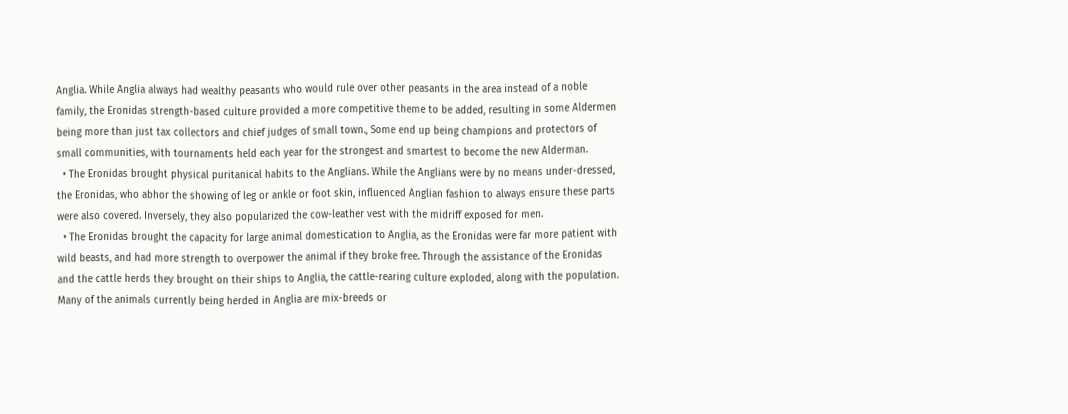Anglia. While Anglia always had wealthy peasants who would rule over other peasants in the area instead of a noble family, the Eronidas strength-based culture provided a more competitive theme to be added, resulting in some Aldermen being more than just tax collectors and chief judges of small town., Some end up being champions and protectors of small communities, with tournaments held each year for the strongest and smartest to become the new Alderman.
  • The Eronidas brought physical puritanical habits to the Anglians. While the Anglians were by no means under-dressed, the Eronidas, who abhor the showing of leg or ankle or foot skin, influenced Anglian fashion to always ensure these parts were also covered. Inversely, they also popularized the cow-leather vest with the midriff exposed for men.
  • The Eronidas brought the capacity for large animal domestication to Anglia, as the Eronidas were far more patient with wild beasts, and had more strength to overpower the animal if they broke free. Through the assistance of the Eronidas and the cattle herds they brought on their ships to Anglia, the cattle-rearing culture exploded, along with the population. Many of the animals currently being herded in Anglia are mix-breeds or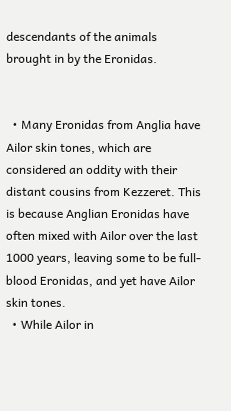descendants of the animals brought in by the Eronidas.


  • Many Eronidas from Anglia have Ailor skin tones, which are considered an oddity with their distant cousins from Kezzeret. This is because Anglian Eronidas have often mixed with Ailor over the last 1000 years, leaving some to be full-blood Eronidas, and yet have Ailor skin tones.
  • While Ailor in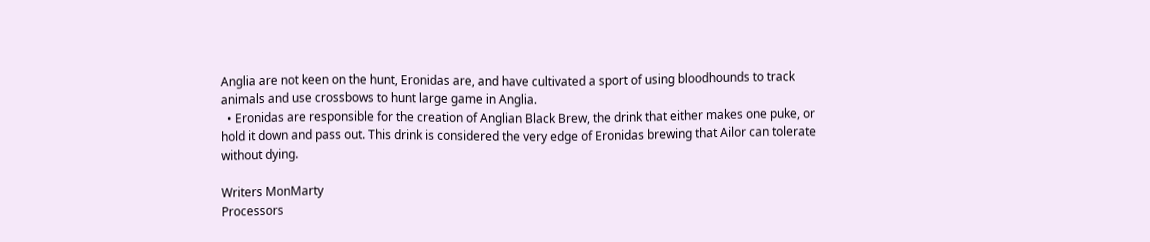Anglia are not keen on the hunt, Eronidas are, and have cultivated a sport of using bloodhounds to track animals and use crossbows to hunt large game in Anglia.
  • Eronidas are responsible for the creation of Anglian Black Brew, the drink that either makes one puke, or hold it down and pass out. This drink is considered the very edge of Eronidas brewing that Ailor can tolerate without dying.

Writers MonMarty
Processors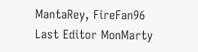MantaRey, FireFan96
Last Editor MonMarty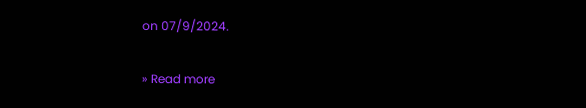on 07/9/2024.

» Read more